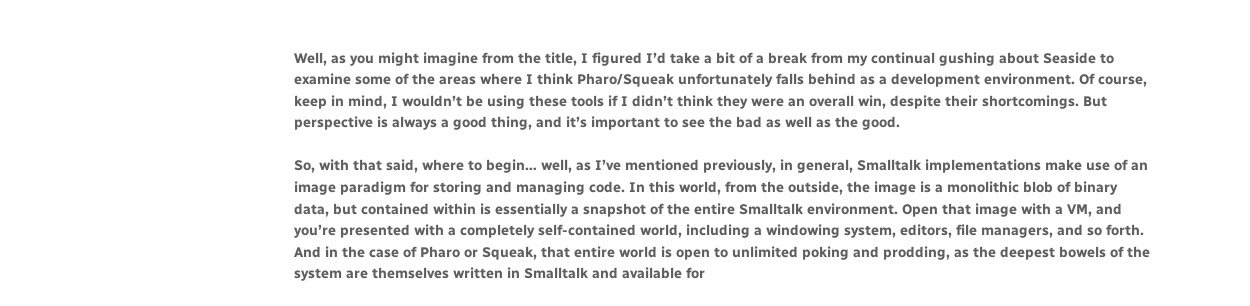Well, as you might imagine from the title, I figured I’d take a bit of a break from my continual gushing about Seaside to examine some of the areas where I think Pharo/Squeak unfortunately falls behind as a development environment. Of course, keep in mind, I wouldn’t be using these tools if I didn’t think they were an overall win, despite their shortcomings. But perspective is always a good thing, and it’s important to see the bad as well as the good.

So, with that said, where to begin… well, as I’ve mentioned previously, in general, Smalltalk implementations make use of an image paradigm for storing and managing code. In this world, from the outside, the image is a monolithic blob of binary data, but contained within is essentially a snapshot of the entire Smalltalk environment. Open that image with a VM, and you’re presented with a completely self-contained world, including a windowing system, editors, file managers, and so forth. And in the case of Pharo or Squeak, that entire world is open to unlimited poking and prodding, as the deepest bowels of the system are themselves written in Smalltalk and available for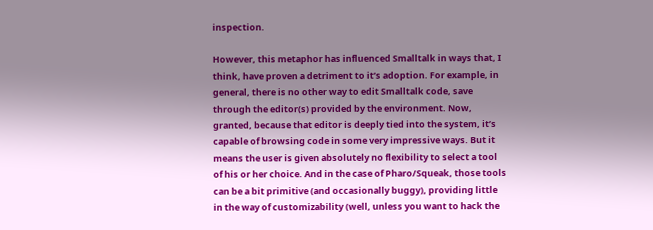inspection.

However, this metaphor has influenced Smalltalk in ways that, I think, have proven a detriment to it’s adoption. For example, in general, there is no other way to edit Smalltalk code, save through the editor(s) provided by the environment. Now, granted, because that editor is deeply tied into the system, it’s capable of browsing code in some very impressive ways. But it means the user is given absolutely no flexibility to select a tool of his or her choice. And in the case of Pharo/Squeak, those tools can be a bit primitive (and occasionally buggy), providing little in the way of customizability (well, unless you want to hack the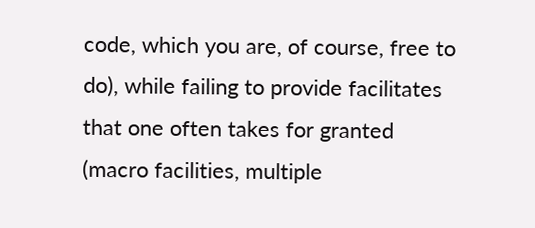code, which you are, of course, free to do), while failing to provide facilitates that one often takes for granted (macro facilities, multiple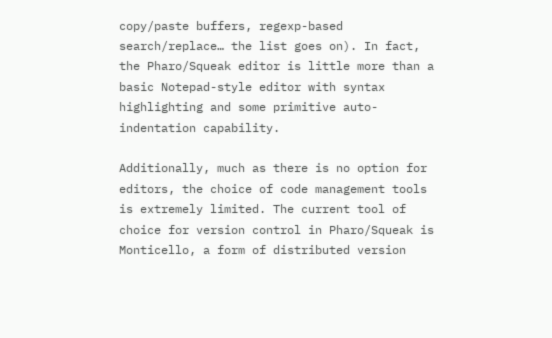copy/paste buffers, regexp-based search/replace… the list goes on). In fact, the Pharo/Squeak editor is little more than a basic Notepad-style editor with syntax highlighting and some primitive auto-indentation capability.

Additionally, much as there is no option for editors, the choice of code management tools is extremely limited. The current tool of choice for version control in Pharo/Squeak is Monticello, a form of distributed version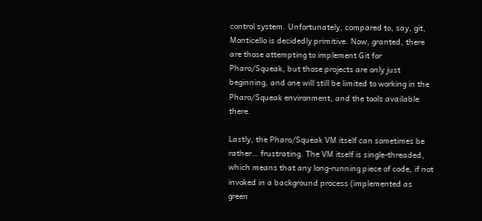control system. Unfortunately, compared to, say, git, Monticello is decidedly primitive. Now, granted, there are those attempting to implement Git for Pharo/Squeak, but those projects are only just beginning, and one will still be limited to working in the Pharo/Squeak environment, and the tools available there.

Lastly, the Pharo/Squeak VM itself can sometimes be rather… frustrating. The VM itself is single-threaded, which means that any long-running piece of code, if not invoked in a background process (implemented as green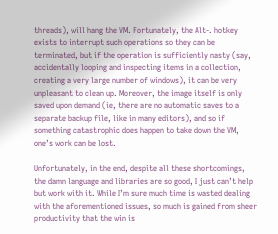threads), will hang the VM. Fortunately, the Alt-. hotkey exists to interrupt such operations so they can be terminated, but if the operation is sufficiently nasty (say, accidentally looping and inspecting items in a collection, creating a very large number of windows), it can be very unpleasant to clean up. Moreover, the image itself is only saved upon demand (ie, there are no automatic saves to a separate backup file, like in many editors), and so if something catastrophic does happen to take down the VM, one’s work can be lost.

Unfortunately, in the end, despite all these shortcomings, the damn language and libraries are so good, I just can’t help but work with it. While I’m sure much time is wasted dealing with the aforementioned issues, so much is gained from sheer productivity that the win is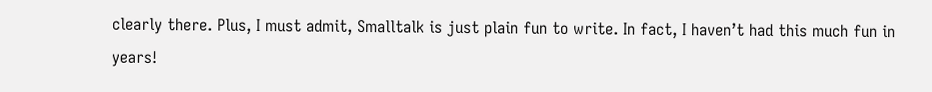clearly there. Plus, I must admit, Smalltalk is just plain fun to write. In fact, I haven’t had this much fun in years!